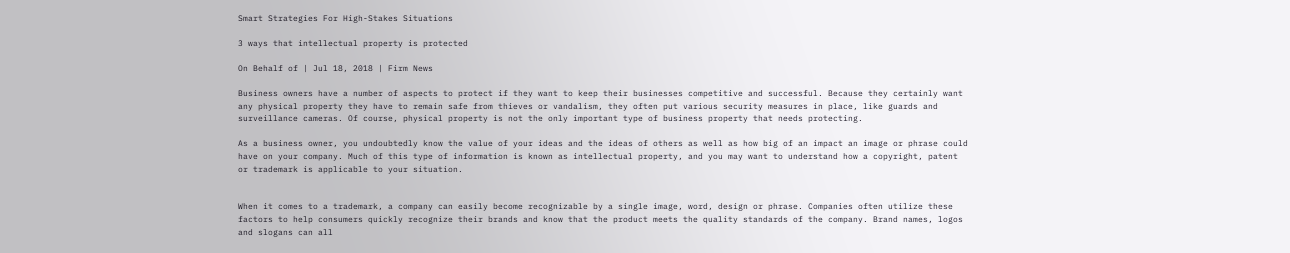Smart Strategies For High-Stakes Situations

3 ways that intellectual property is protected

On Behalf of | Jul 18, 2018 | Firm News

Business owners have a number of aspects to protect if they want to keep their businesses competitive and successful. Because they certainly want any physical property they have to remain safe from thieves or vandalism, they often put various security measures in place, like guards and surveillance cameras. Of course, physical property is not the only important type of business property that needs protecting.

As a business owner, you undoubtedly know the value of your ideas and the ideas of others as well as how big of an impact an image or phrase could have on your company. Much of this type of information is known as intellectual property, and you may want to understand how a copyright, patent or trademark is applicable to your situation.


When it comes to a trademark, a company can easily become recognizable by a single image, word, design or phrase. Companies often utilize these factors to help consumers quickly recognize their brands and know that the product meets the quality standards of the company. Brand names, logos and slogans can all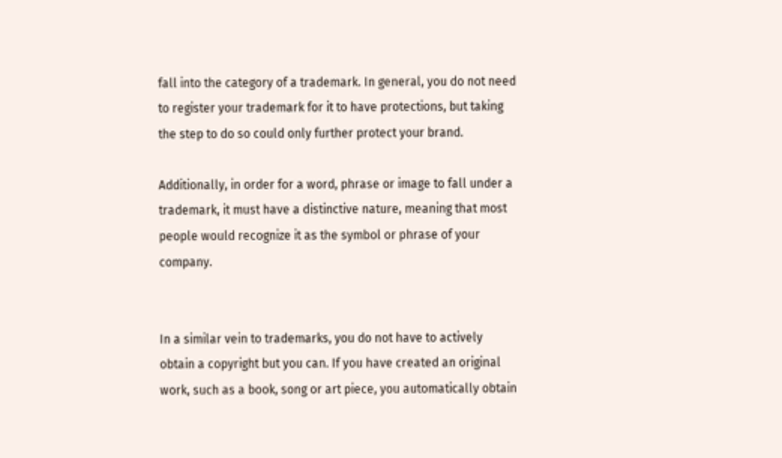fall into the category of a trademark. In general, you do not need to register your trademark for it to have protections, but taking the step to do so could only further protect your brand.

Additionally, in order for a word, phrase or image to fall under a trademark, it must have a distinctive nature, meaning that most people would recognize it as the symbol or phrase of your company.


In a similar vein to trademarks, you do not have to actively obtain a copyright but you can. If you have created an original work, such as a book, song or art piece, you automatically obtain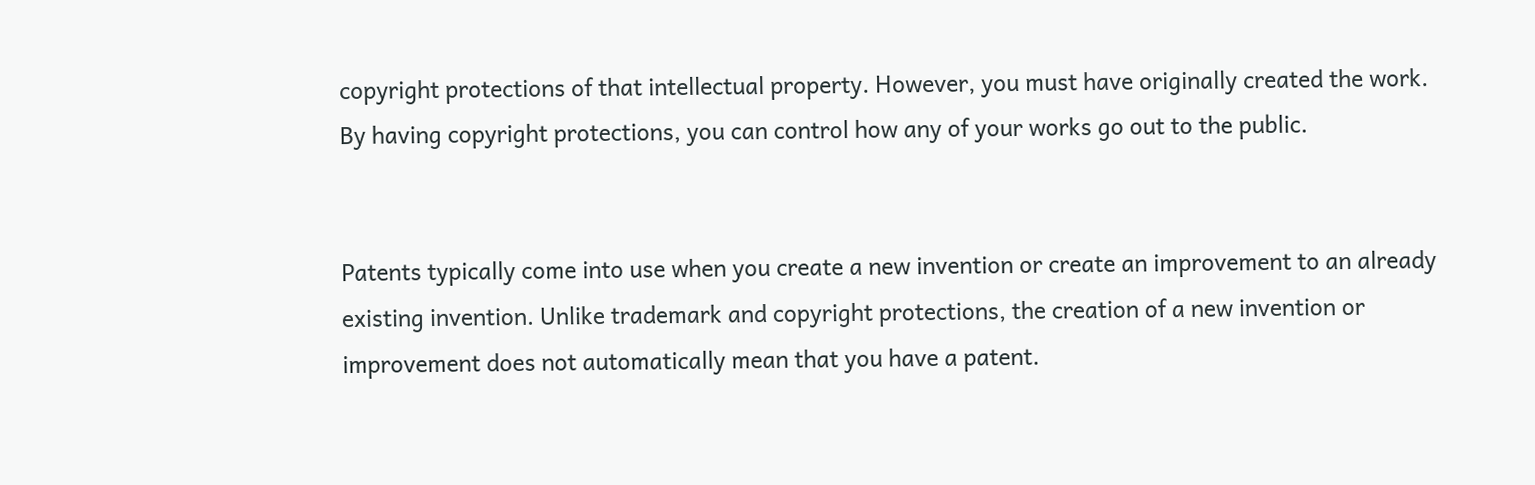copyright protections of that intellectual property. However, you must have originally created the work. By having copyright protections, you can control how any of your works go out to the public.


Patents typically come into use when you create a new invention or create an improvement to an already existing invention. Unlike trademark and copyright protections, the creation of a new invention or improvement does not automatically mean that you have a patent.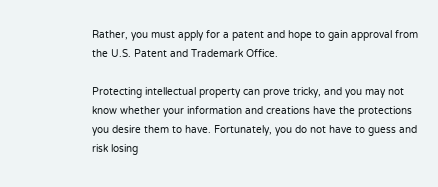Rather, you must apply for a patent and hope to gain approval from the U.S. Patent and Trademark Office.

Protecting intellectual property can prove tricky, and you may not know whether your information and creations have the protections you desire them to have. Fortunately, you do not have to guess and risk losing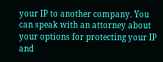your IP to another company. You can speak with an attorney about your options for protecting your IP and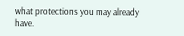what protections you may already have.